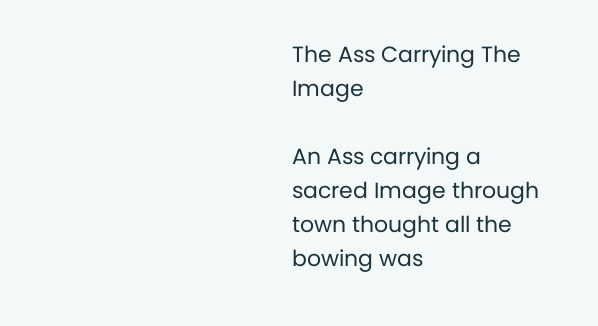The Ass Carrying The Image

An Ass carrying a sacred Image through town thought all the bowing was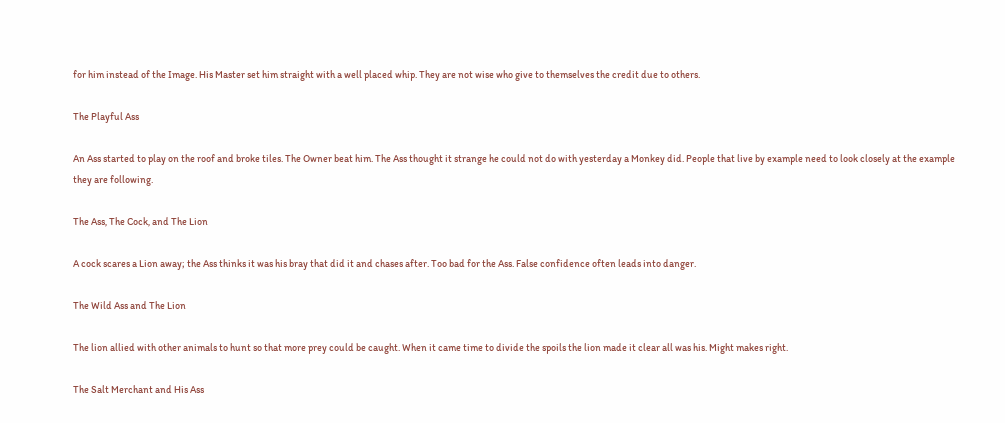for him instead of the Image. His Master set him straight with a well placed whip. They are not wise who give to themselves the credit due to others.

The Playful Ass

An Ass started to play on the roof and broke tiles. The Owner beat him. The Ass thought it strange he could not do with yesterday a Monkey did. People that live by example need to look closely at the example they are following.

The Ass, The Cock, and The Lion

A cock scares a Lion away; the Ass thinks it was his bray that did it and chases after. Too bad for the Ass. False confidence often leads into danger.

The Wild Ass and The Lion

The lion allied with other animals to hunt so that more prey could be caught. When it came time to divide the spoils the lion made it clear all was his. Might makes right.

The Salt Merchant and His Ass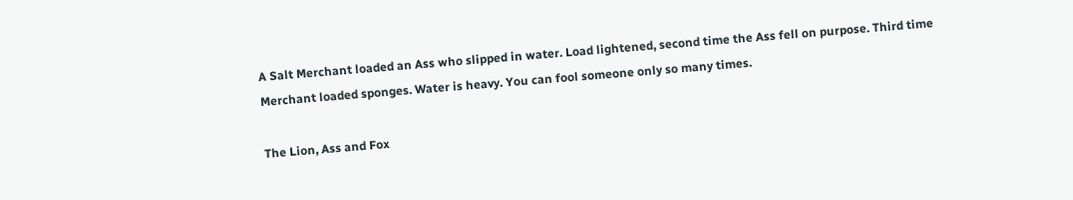A Salt Merchant loaded an Ass who slipped in water. Load lightened, second time the Ass fell on purpose. Third time Merchant loaded sponges. Water is heavy. You can fool someone only so many times.

The Lion, Ass and Fox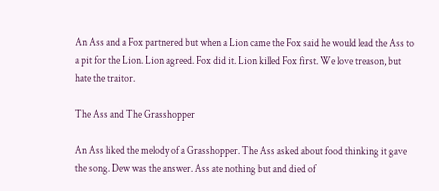An Ass and a Fox partnered but when a Lion came the Fox said he would lead the Ass to a pit for the Lion. Lion agreed. Fox did it. Lion killed Fox first. We love treason, but hate the traitor.

The Ass and The Grasshopper

An Ass liked the melody of a Grasshopper. The Ass asked about food thinking it gave the song. Dew was the answer. Ass ate nothing but and died of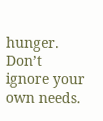hunger. Don’t ignore your own needs.